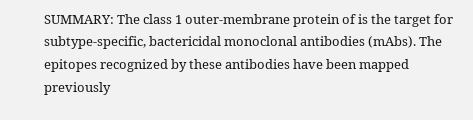SUMMARY: The class 1 outer-membrane protein of is the target for subtype-specific, bactericidal monoclonal antibodies (mAbs). The epitopes recognized by these antibodies have been mapped previously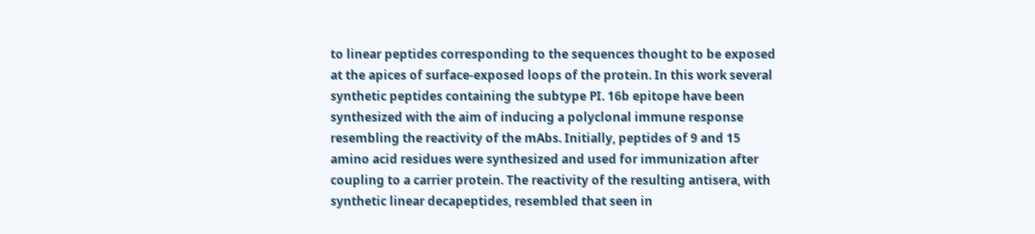to linear peptides corresponding to the sequences thought to be exposed at the apices of surface-exposed loops of the protein. In this work several synthetic peptides containing the subtype PI. 16b epitope have been synthesized with the aim of inducing a polyclonal immune response resembling the reactivity of the mAbs. Initially, peptides of 9 and 15 amino acid residues were synthesized and used for immunization after coupling to a carrier protein. The reactivity of the resulting antisera, with synthetic linear decapeptides, resembled that seen in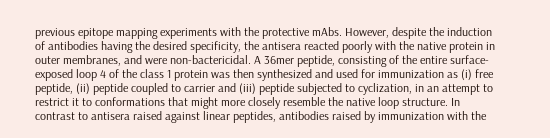previous epitope mapping experiments with the protective mAbs. However, despite the induction of antibodies having the desired specificity, the antisera reacted poorly with the native protein in outer membranes, and were non-bactericidal. A 36mer peptide, consisting of the entire surface-exposed loop 4 of the class 1 protein was then synthesized and used for immunization as (i) free peptide, (ii) peptide coupled to carrier and (iii) peptide subjected to cyclization, in an attempt to restrict it to conformations that might more closely resemble the native loop structure. In contrast to antisera raised against linear peptides, antibodies raised by immunization with the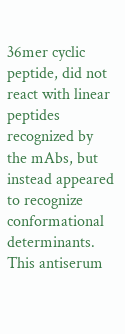36mer cyclic peptide, did not react with linear peptides recognized by the mAbs, but instead appeared to recognize conformational determinants. This antiserum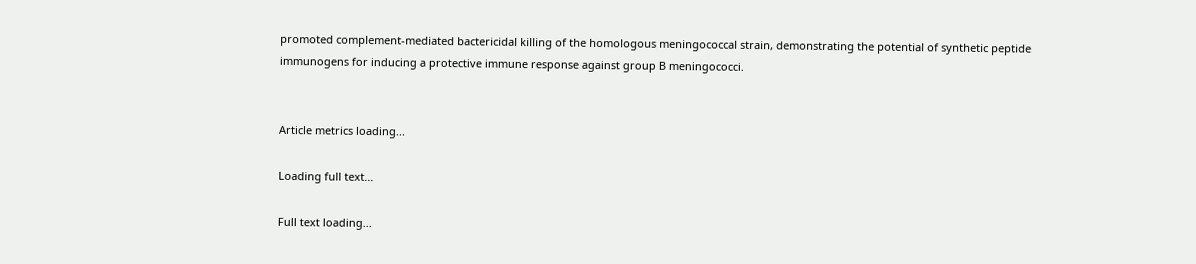promoted complement-mediated bactericidal killing of the homologous meningococcal strain, demonstrating the potential of synthetic peptide immunogens for inducing a protective immune response against group B meningococci.


Article metrics loading...

Loading full text...

Full text loading...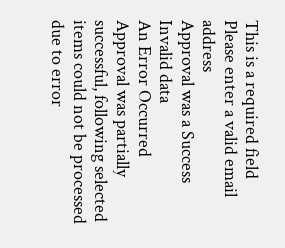This is a required field
Please enter a valid email address
Approval was a Success
Invalid data
An Error Occurred
Approval was partially successful, following selected items could not be processed due to error